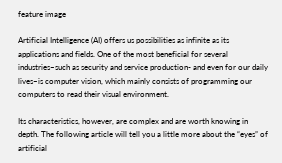feature image

Artificial Intelligence (AI) offers us possibilities as infinite as its applications and fields. One of the most beneficial for several industries–such as security and service production- and even for our daily lives–is computer vision, which mainly consists of programming our computers to read their visual environment.

Its characteristics, however, are complex and are worth knowing in depth. The following article will tell you a little more about the “eyes” of artificial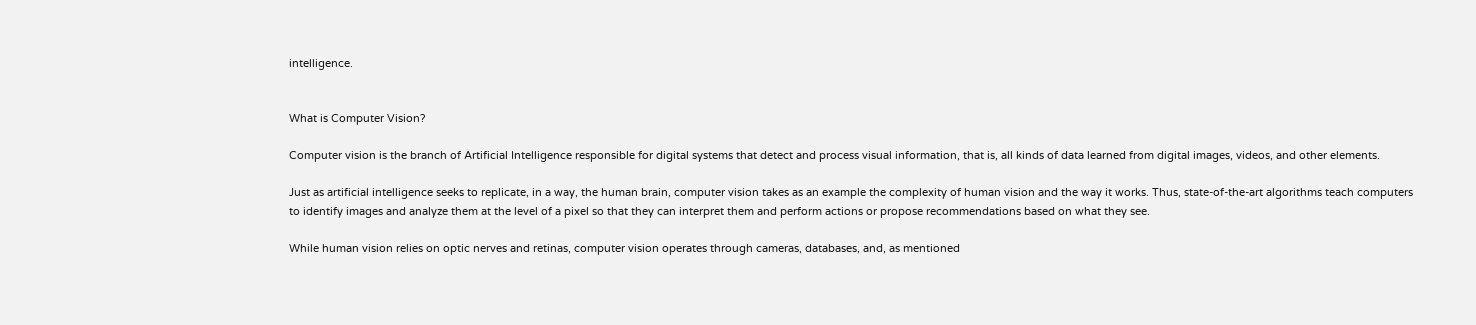intelligence.


What is Computer Vision?

Computer vision is the branch of Artificial Intelligence responsible for digital systems that detect and process visual information, that is, all kinds of data learned from digital images, videos, and other elements.

Just as artificial intelligence seeks to replicate, in a way, the human brain, computer vision takes as an example the complexity of human vision and the way it works. Thus, state-of-the-art algorithms teach computers to identify images and analyze them at the level of a pixel so that they can interpret them and perform actions or propose recommendations based on what they see.

While human vision relies on optic nerves and retinas, computer vision operates through cameras, databases, and, as mentioned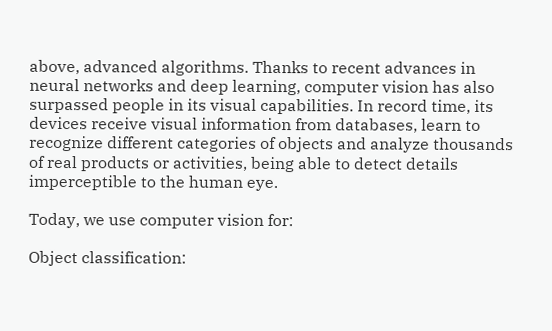above, advanced algorithms. Thanks to recent advances in neural networks and deep learning, computer vision has also surpassed people in its visual capabilities. In record time, its devices receive visual information from databases, learn to recognize different categories of objects and analyze thousands of real products or activities, being able to detect details imperceptible to the human eye.

Today, we use computer vision for:

Object classification: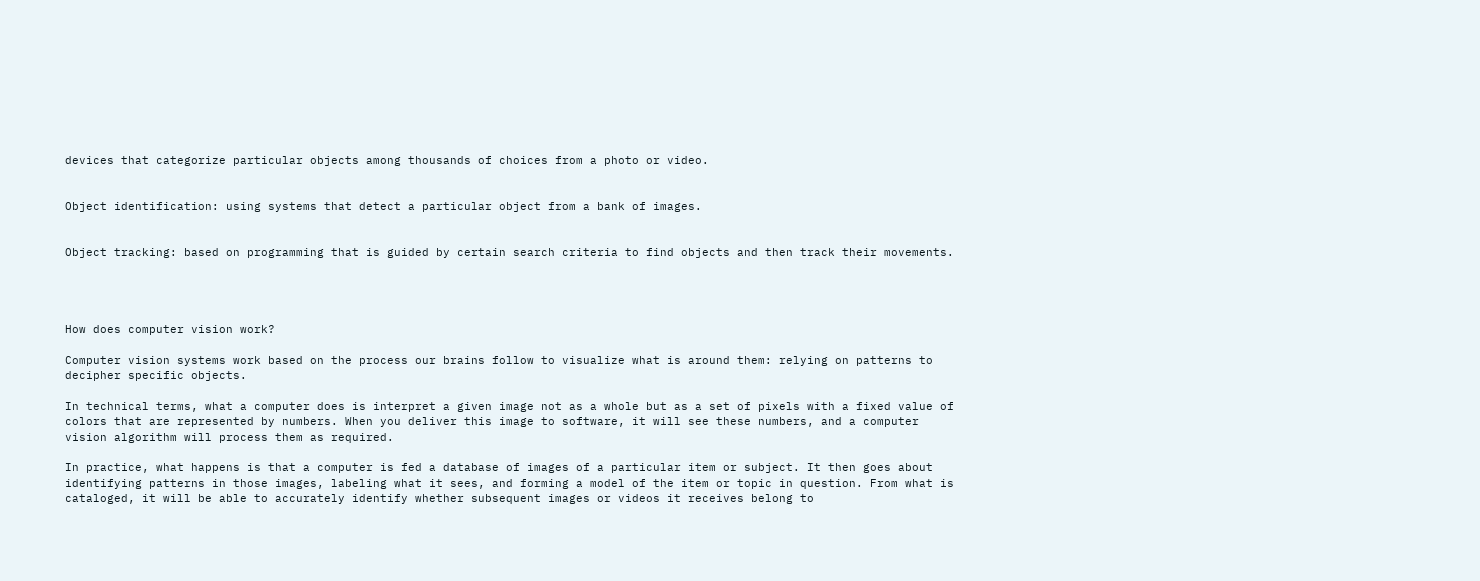devices that categorize particular objects among thousands of choices from a photo or video.


Object identification: using systems that detect a particular object from a bank of images.


Object tracking: based on programming that is guided by certain search criteria to find objects and then track their movements.




How does computer vision work?

Computer vision systems work based on the process our brains follow to visualize what is around them: relying on patterns to decipher specific objects.

In technical terms, what a computer does is interpret a given image not as a whole but as a set of pixels with a fixed value of colors that are represented by numbers. When you deliver this image to software, it will see these numbers, and a computer vision algorithm will process them as required.

In practice, what happens is that a computer is fed a database of images of a particular item or subject. It then goes about identifying patterns in those images, labeling what it sees, and forming a model of the item or topic in question. From what is cataloged, it will be able to accurately identify whether subsequent images or videos it receives belong to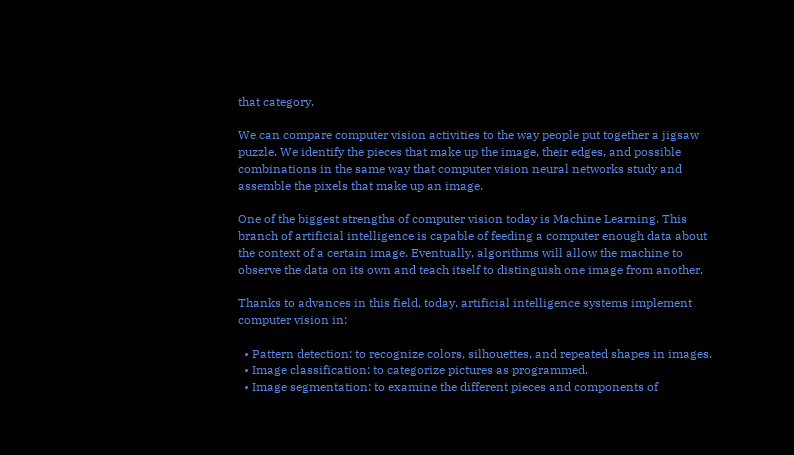that category.

We can compare computer vision activities to the way people put together a jigsaw puzzle. We identify the pieces that make up the image, their edges, and possible combinations in the same way that computer vision neural networks study and assemble the pixels that make up an image.

One of the biggest strengths of computer vision today is Machine Learning. This branch of artificial intelligence is capable of feeding a computer enough data about the context of a certain image. Eventually, algorithms will allow the machine to observe the data on its own and teach itself to distinguish one image from another.

Thanks to advances in this field, today, artificial intelligence systems implement computer vision in:

  • Pattern detection: to recognize colors, silhouettes, and repeated shapes in images.
  • Image classification: to categorize pictures as programmed.
  • Image segmentation: to examine the different pieces and components of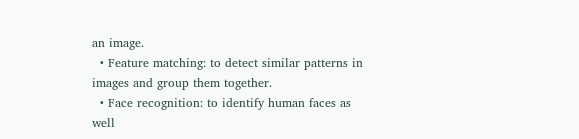an image.
  • Feature matching: to detect similar patterns in images and group them together.
  • Face recognition: to identify human faces as well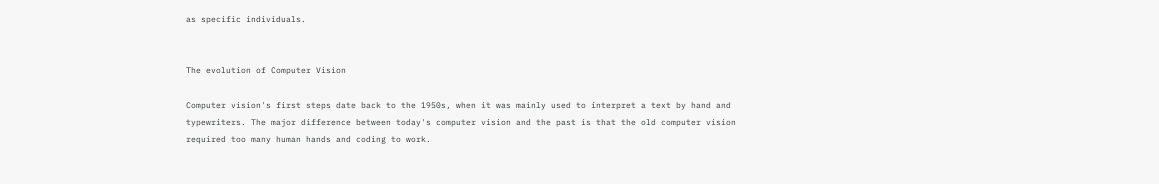as specific individuals.


The evolution of Computer Vision

Computer vision's first steps date back to the 1950s, when it was mainly used to interpret a text by hand and typewriters. The major difference between today's computer vision and the past is that the old computer vision required too many human hands and coding to work.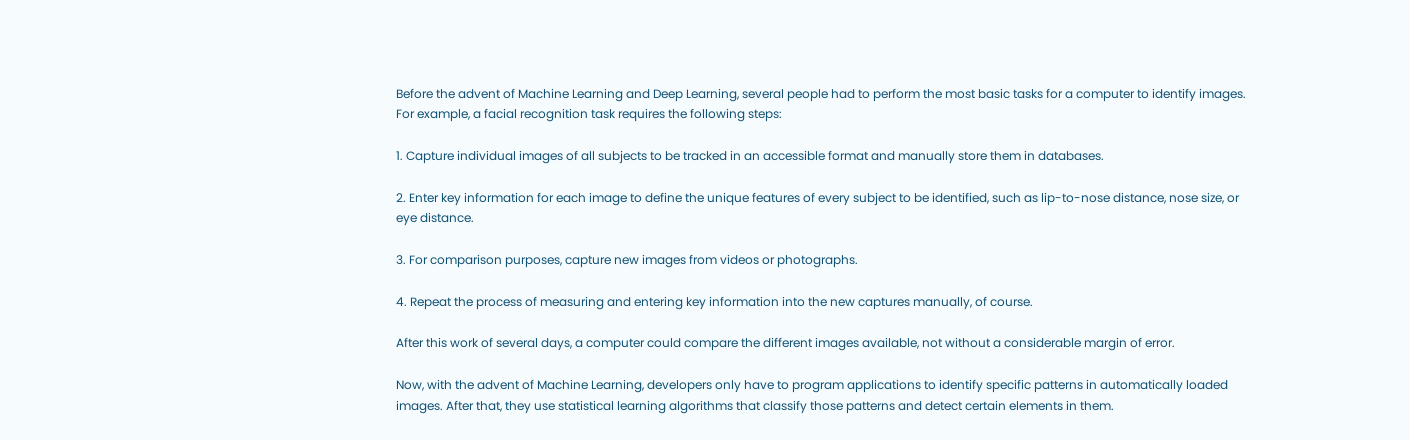Before the advent of Machine Learning and Deep Learning, several people had to perform the most basic tasks for a computer to identify images. For example, a facial recognition task requires the following steps:

1. Capture individual images of all subjects to be tracked in an accessible format and manually store them in databases.

2. Enter key information for each image to define the unique features of every subject to be identified, such as lip-to-nose distance, nose size, or eye distance.

3. For comparison purposes, capture new images from videos or photographs.

4. Repeat the process of measuring and entering key information into the new captures manually, of course.

After this work of several days, a computer could compare the different images available, not without a considerable margin of error.

Now, with the advent of Machine Learning, developers only have to program applications to identify specific patterns in automatically loaded images. After that, they use statistical learning algorithms that classify those patterns and detect certain elements in them.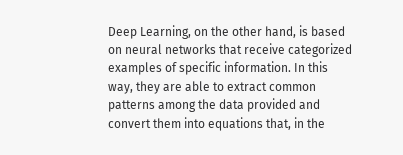Deep Learning, on the other hand, is based on neural networks that receive categorized examples of specific information. In this way, they are able to extract common patterns among the data provided and convert them into equations that, in the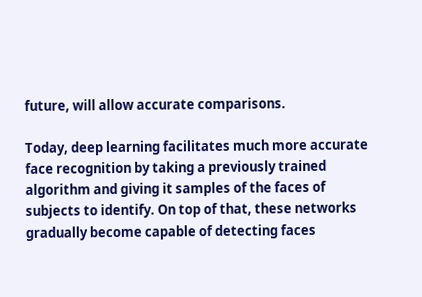future, will allow accurate comparisons.

Today, deep learning facilitates much more accurate face recognition by taking a previously trained algorithm and giving it samples of the faces of subjects to identify. On top of that, these networks gradually become capable of detecting faces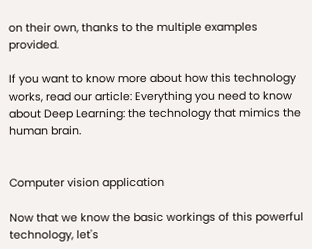on their own, thanks to the multiple examples provided.

If you want to know more about how this technology works, read our article: Everything you need to know about Deep Learning: the technology that mimics the human brain.


Computer vision application

Now that we know the basic workings of this powerful technology, let's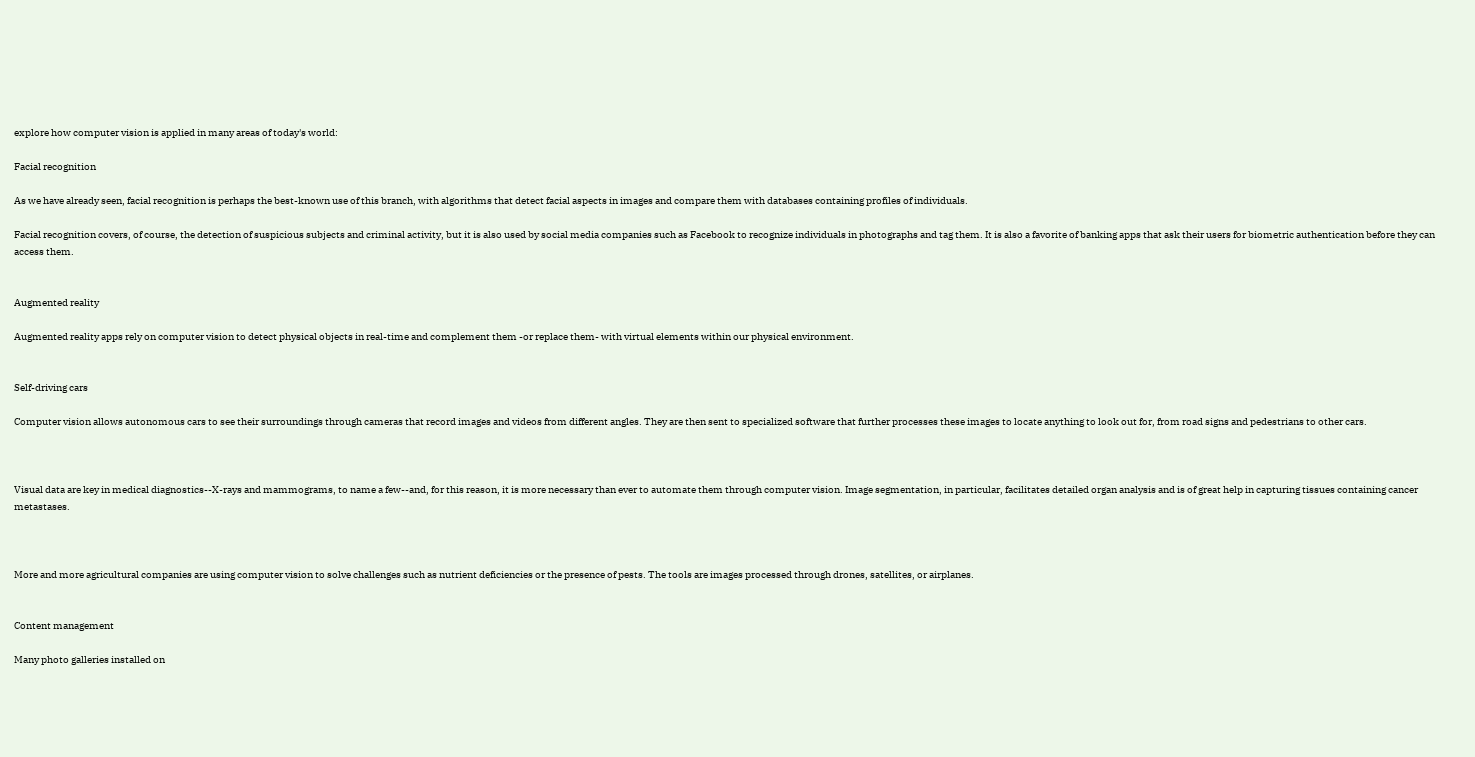explore how computer vision is applied in many areas of today's world:

Facial recognition

As we have already seen, facial recognition is perhaps the best-known use of this branch, with algorithms that detect facial aspects in images and compare them with databases containing profiles of individuals.

Facial recognition covers, of course, the detection of suspicious subjects and criminal activity, but it is also used by social media companies such as Facebook to recognize individuals in photographs and tag them. It is also a favorite of banking apps that ask their users for biometric authentication before they can access them.


Augmented reality

Augmented reality apps rely on computer vision to detect physical objects in real-time and complement them -or replace them- with virtual elements within our physical environment.


Self-driving cars

Computer vision allows autonomous cars to see their surroundings through cameras that record images and videos from different angles. They are then sent to specialized software that further processes these images to locate anything to look out for, from road signs and pedestrians to other cars.



Visual data are key in medical diagnostics--X-rays and mammograms, to name a few--and, for this reason, it is more necessary than ever to automate them through computer vision. Image segmentation, in particular, facilitates detailed organ analysis and is of great help in capturing tissues containing cancer metastases.



More and more agricultural companies are using computer vision to solve challenges such as nutrient deficiencies or the presence of pests. The tools are images processed through drones, satellites, or airplanes.


Content management

Many photo galleries installed on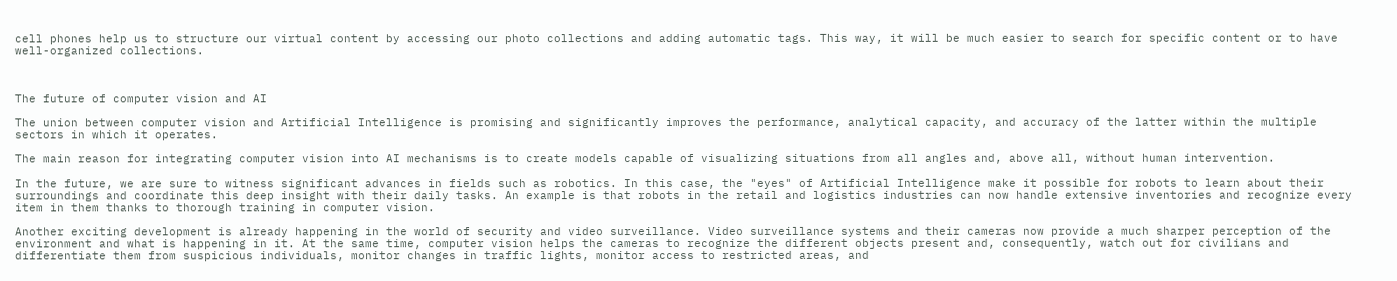cell phones help us to structure our virtual content by accessing our photo collections and adding automatic tags. This way, it will be much easier to search for specific content or to have well-organized collections.



The future of computer vision and AI

The union between computer vision and Artificial Intelligence is promising and significantly improves the performance, analytical capacity, and accuracy of the latter within the multiple sectors in which it operates.

The main reason for integrating computer vision into AI mechanisms is to create models capable of visualizing situations from all angles and, above all, without human intervention.

In the future, we are sure to witness significant advances in fields such as robotics. In this case, the "eyes" of Artificial Intelligence make it possible for robots to learn about their surroundings and coordinate this deep insight with their daily tasks. An example is that robots in the retail and logistics industries can now handle extensive inventories and recognize every item in them thanks to thorough training in computer vision.

Another exciting development is already happening in the world of security and video surveillance. Video surveillance systems and their cameras now provide a much sharper perception of the environment and what is happening in it. At the same time, computer vision helps the cameras to recognize the different objects present and, consequently, watch out for civilians and differentiate them from suspicious individuals, monitor changes in traffic lights, monitor access to restricted areas, and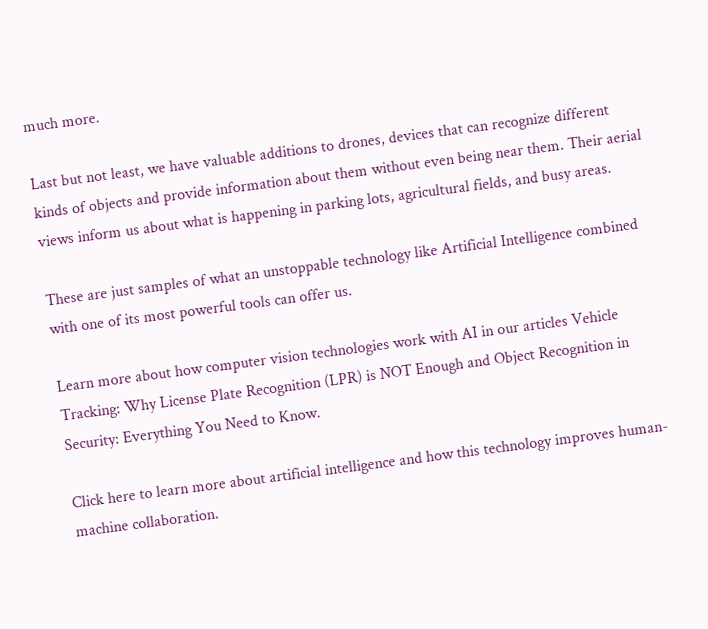much more.

Last but not least, we have valuable additions to drones, devices that can recognize different kinds of objects and provide information about them without even being near them. Their aerial views inform us about what is happening in parking lots, agricultural fields, and busy areas.

These are just samples of what an unstoppable technology like Artificial Intelligence combined with one of its most powerful tools can offer us.

Learn more about how computer vision technologies work with AI in our articles Vehicle Tracking: Why License Plate Recognition (LPR) is NOT Enough and Object Recognition in Security: Everything You Need to Know.

Click here to learn more about artificial intelligence and how this technology improves human-machine collaboration.